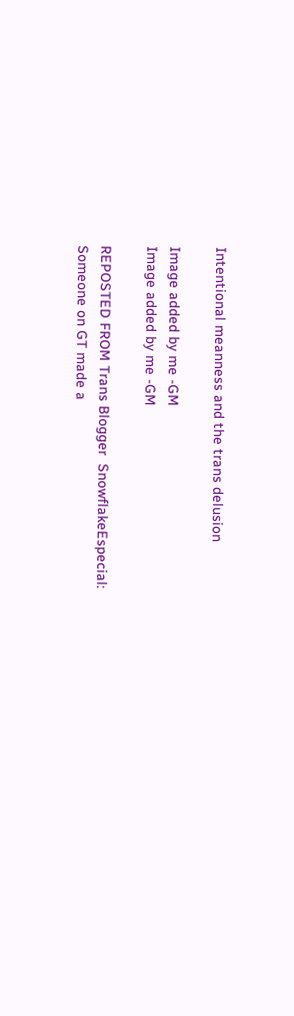Intentional meanness and the trans delusion

Image added by me -GM
Image added by me -GM

REPOSTED FROM Trans Blogger  SnowflakeEspecial:
Someone on GT made a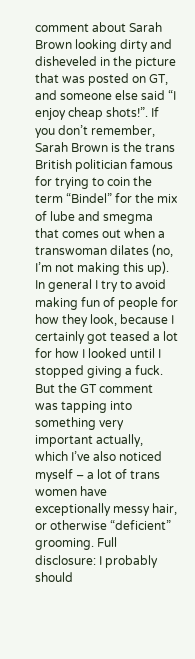comment about Sarah Brown looking dirty and disheveled in the picture that was posted on GT, and someone else said “I enjoy cheap shots!”. If you don’t remember, Sarah Brown is the trans British politician famous for trying to coin the term “Bindel” for the mix of lube and smegma that comes out when a transwoman dilates (no, I’m not making this up).
In general I try to avoid making fun of people for how they look, because I certainly got teased a lot for how I looked until I stopped giving a fuck. But the GT comment was tapping into something very important actually, which I’ve also noticed myself – a lot of trans women have exceptionally messy hair, or otherwise “deficient” grooming. Full disclosure: I probably should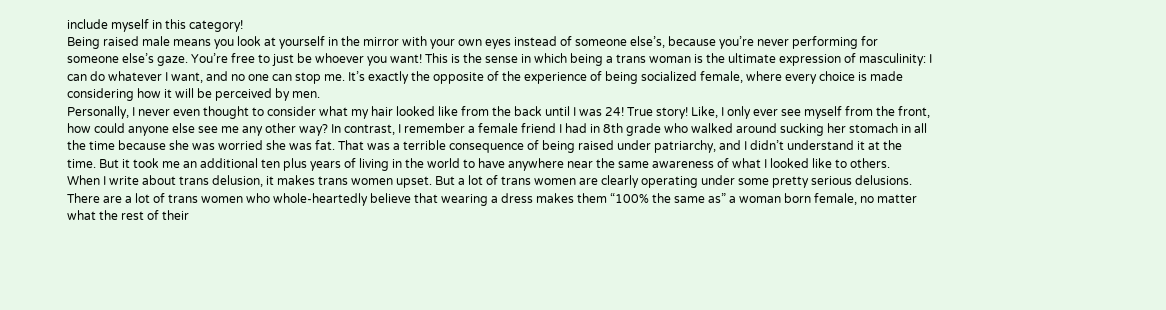include myself in this category!
Being raised male means you look at yourself in the mirror with your own eyes instead of someone else’s, because you’re never performing for someone else’s gaze. You’re free to just be whoever you want! This is the sense in which being a trans woman is the ultimate expression of masculinity: I can do whatever I want, and no one can stop me. It’s exactly the opposite of the experience of being socialized female, where every choice is made considering how it will be perceived by men.
Personally, I never even thought to consider what my hair looked like from the back until I was 24! True story! Like, I only ever see myself from the front, how could anyone else see me any other way? In contrast, I remember a female friend I had in 8th grade who walked around sucking her stomach in all the time because she was worried she was fat. That was a terrible consequence of being raised under patriarchy, and I didn’t understand it at the time. But it took me an additional ten plus years of living in the world to have anywhere near the same awareness of what I looked like to others.
When I write about trans delusion, it makes trans women upset. But a lot of trans women are clearly operating under some pretty serious delusions. There are a lot of trans women who whole-heartedly believe that wearing a dress makes them “100% the same as” a woman born female, no matter what the rest of their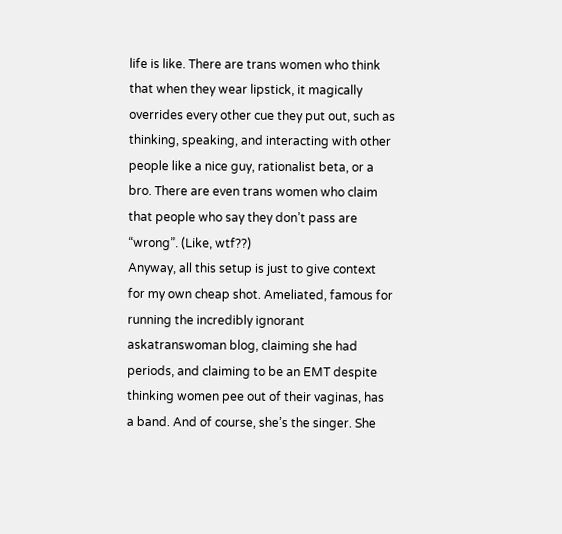life is like. There are trans women who think that when they wear lipstick, it magically overrides every other cue they put out, such as thinking, speaking, and interacting with other people like a nice guy, rationalist beta, or a bro. There are even trans women who claim that people who say they don’t pass are “wrong”. (Like, wtf??)
Anyway, all this setup is just to give context for my own cheap shot. Ameliated, famous for running the incredibly ignorant askatranswoman blog, claiming she had periods, and claiming to be an EMT despite thinking women pee out of their vaginas, has a band. And of course, she’s the singer. She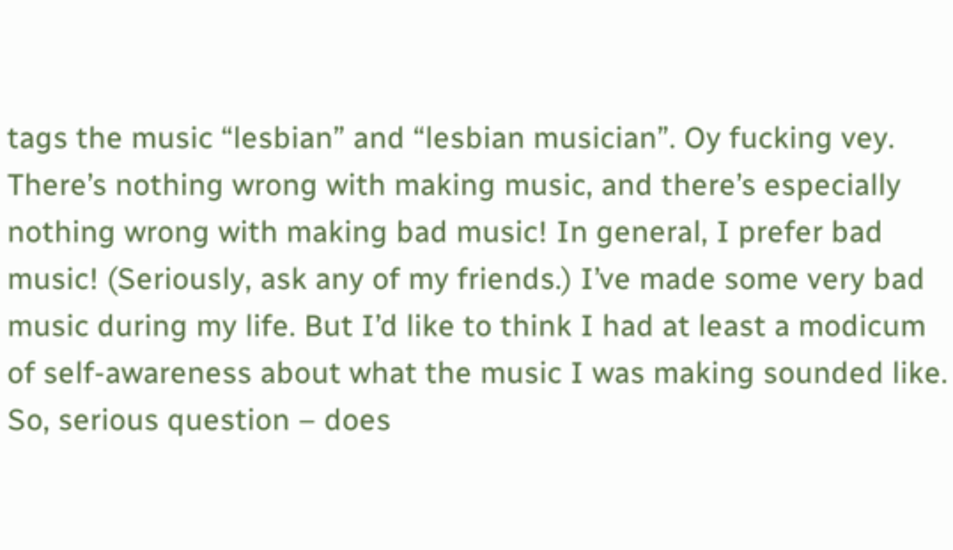tags the music “lesbian” and “lesbian musician”. Oy fucking vey.
There’s nothing wrong with making music, and there’s especially nothing wrong with making bad music! In general, I prefer bad music! (Seriously, ask any of my friends.) I’ve made some very bad music during my life. But I’d like to think I had at least a modicum of self-awareness about what the music I was making sounded like. So, serious question – does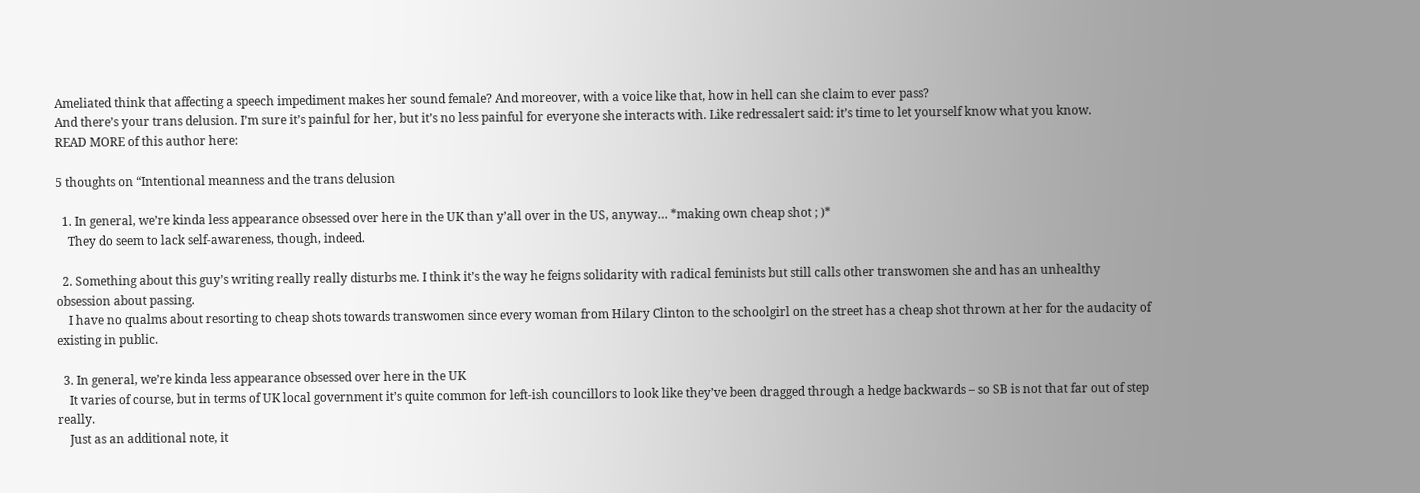Ameliated think that affecting a speech impediment makes her sound female? And moreover, with a voice like that, how in hell can she claim to ever pass?
And there’s your trans delusion. I’m sure it’s painful for her, but it’s no less painful for everyone she interacts with. Like redressalert said: it’s time to let yourself know what you know.
READ MORE of this author here:

5 thoughts on “Intentional meanness and the trans delusion

  1. In general, we’re kinda less appearance obsessed over here in the UK than y’all over in the US, anyway… *making own cheap shot ; )*
    They do seem to lack self-awareness, though, indeed.

  2. Something about this guy’s writing really really disturbs me. I think it’s the way he feigns solidarity with radical feminists but still calls other transwomen she and has an unhealthy obsession about passing.
    I have no qualms about resorting to cheap shots towards transwomen since every woman from Hilary Clinton to the schoolgirl on the street has a cheap shot thrown at her for the audacity of existing in public.

  3. In general, we’re kinda less appearance obsessed over here in the UK
    It varies of course, but in terms of UK local government it’s quite common for left-ish councillors to look like they’ve been dragged through a hedge backwards – so SB is not that far out of step really.
    Just as an additional note, it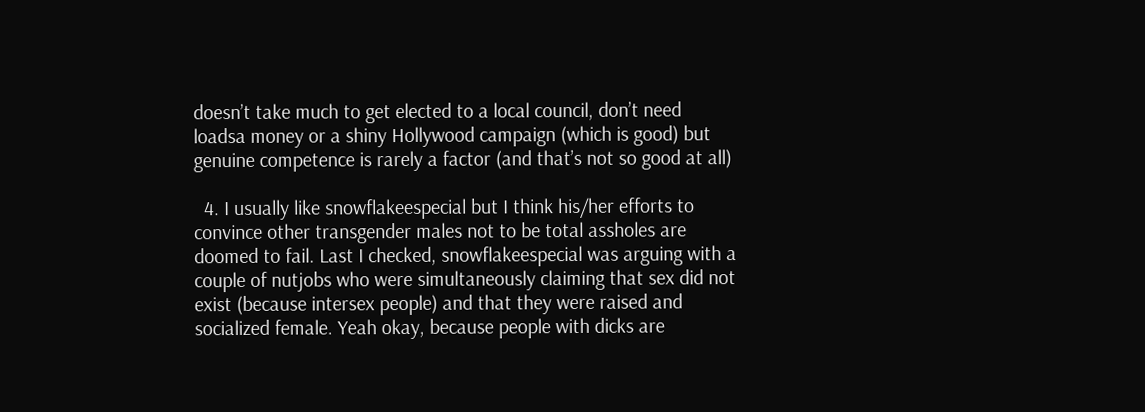doesn’t take much to get elected to a local council, don’t need loadsa money or a shiny Hollywood campaign (which is good) but genuine competence is rarely a factor (and that’s not so good at all)

  4. I usually like snowflakeespecial but I think his/her efforts to convince other transgender males not to be total assholes are doomed to fail. Last I checked, snowflakeespecial was arguing with a couple of nutjobs who were simultaneously claiming that sex did not exist (because intersex people) and that they were raised and socialized female. Yeah okay, because people with dicks are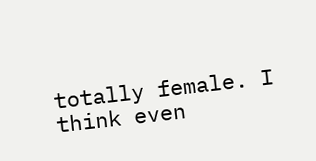totally female. I think even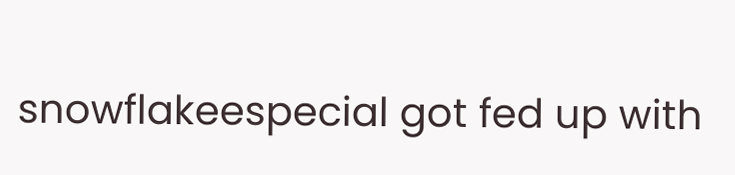snowflakeespecial got fed up with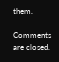them.

Comments are closed.